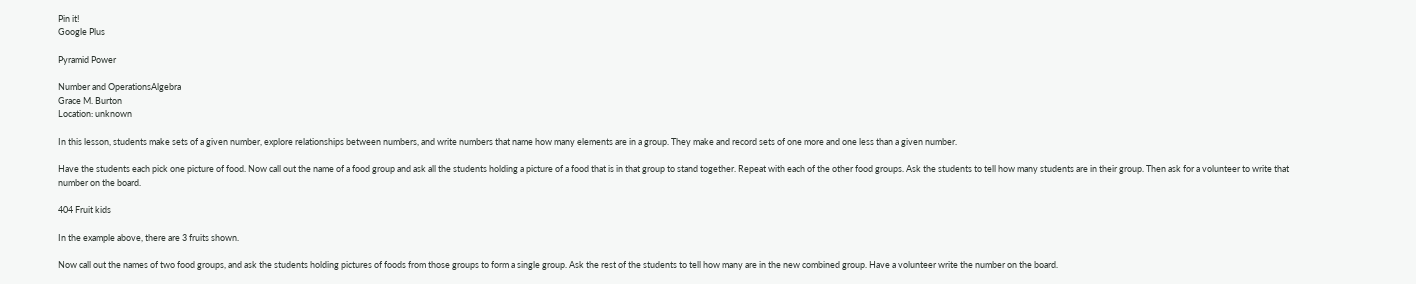Pin it!
Google Plus

Pyramid Power

Number and OperationsAlgebra
Grace M. Burton
Location: unknown

In this lesson, students make sets of a given number, explore relationships between numbers, and write numbers that name how many elements are in a group. They make and record sets of one more and one less than a given number.

Have the students each pick one picture of food. Now call out the name of a food group and ask all the students holding a picture of a food that is in that group to stand together. Repeat with each of the other food groups. Ask the students to tell how many students are in their group. Then ask for a volunteer to write that number on the board.

404 Fruit kids

In the example above, there are 3 fruits shown.

Now call out the names of two food groups, and ask the students holding pictures of foods from those groups to form a single group. Ask the rest of the students to tell how many are in the new combined group. Have a volunteer write the number on the board.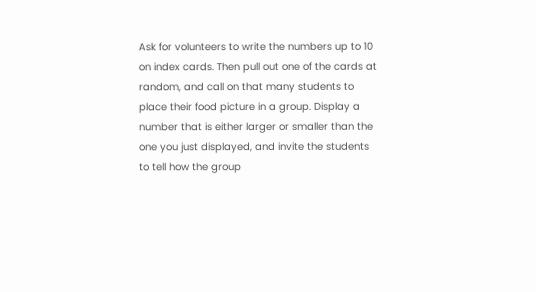Ask for volunteers to write the numbers up to 10 on index cards. Then pull out one of the cards at random, and call on that many students to place their food picture in a group. Display a number that is either larger or smaller than the one you just displayed, and invite the students to tell how the group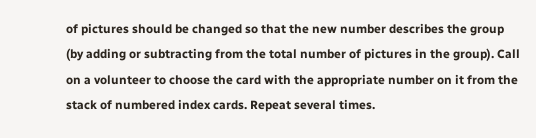of pictures should be changed so that the new number describes the group (by adding or subtracting from the total number of pictures in the group). Call on a volunteer to choose the card with the appropriate number on it from the stack of numbered index cards. Repeat several times.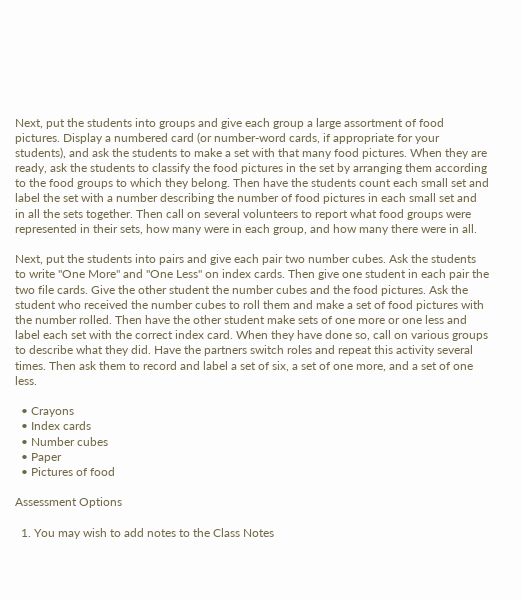Next, put the students into groups and give each group a large assortment of food pictures. Display a numbered card (or number-word cards, if appropriate for your students), and ask the students to make a set with that many food pictures. When they are ready, ask the students to classify the food pictures in the set by arranging them according to the food groups to which they belong. Then have the students count each small set and label the set with a number describing the number of food pictures in each small set and in all the sets together. Then call on several volunteers to report what food groups were represented in their sets, how many were in each group, and how many there were in all.

Next, put the students into pairs and give each pair two number cubes. Ask the students to write "One More" and "One Less" on index cards. Then give one student in each pair the two file cards. Give the other student the number cubes and the food pictures. Ask the student who received the number cubes to roll them and make a set of food pictures with the number rolled. Then have the other student make sets of one more or one less and label each set with the correct index card. When they have done so, call on various groups to describe what they did. Have the partners switch roles and repeat this activity several times. Then ask them to record and label a set of six, a set of one more, and a set of one less.

  • Crayons
  • Index cards
  • Number cubes
  • Paper
  • Pictures of food

Assessment Options

  1. You may wish to add notes to the Class Notes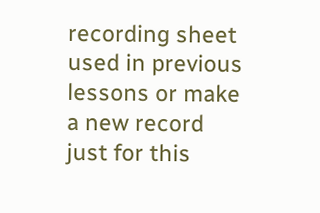recording sheet used in previous lessons or make a new record just for this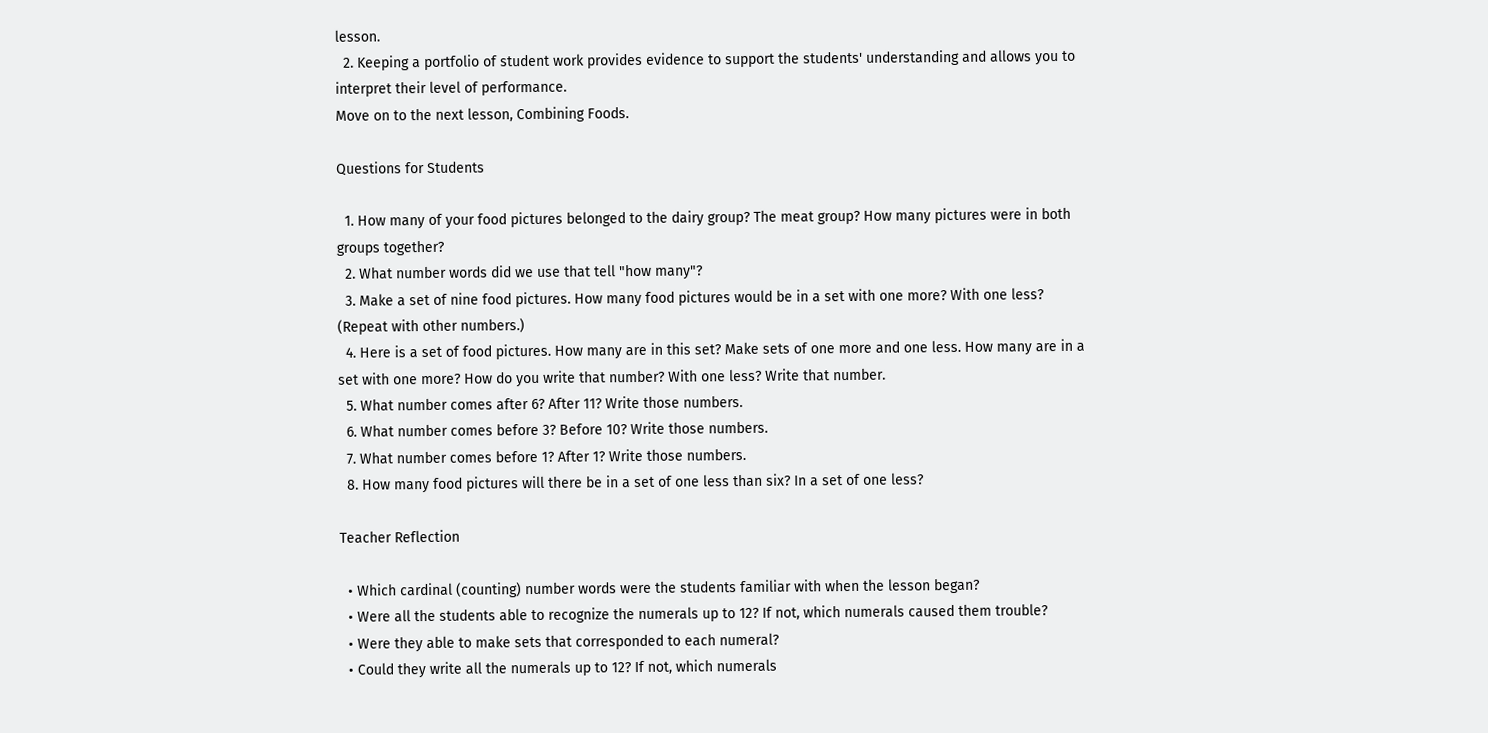lesson.
  2. Keeping a portfolio of student work provides evidence to support the students' understanding and allows you to interpret their level of performance.
Move on to the next lesson, Combining Foods.

Questions for Students

  1. How many of your food pictures belonged to the dairy group? The meat group? How many pictures were in both groups together?
  2. What number words did we use that tell "how many"?
  3. Make a set of nine food pictures. How many food pictures would be in a set with one more? With one less? (Repeat with other numbers.)
  4. Here is a set of food pictures. How many are in this set? Make sets of one more and one less. How many are in a set with one more? How do you write that number? With one less? Write that number.
  5. What number comes after 6? After 11? Write those numbers.
  6. What number comes before 3? Before 10? Write those numbers.
  7. What number comes before 1? After 1? Write those numbers.
  8. How many food pictures will there be in a set of one less than six? In a set of one less?

Teacher Reflection

  • Which cardinal (counting) number words were the students familiar with when the lesson began?
  • Were all the students able to recognize the numerals up to 12? If not, which numerals caused them trouble?
  • Were they able to make sets that corresponded to each numeral?
  • Could they write all the numerals up to 12? If not, which numerals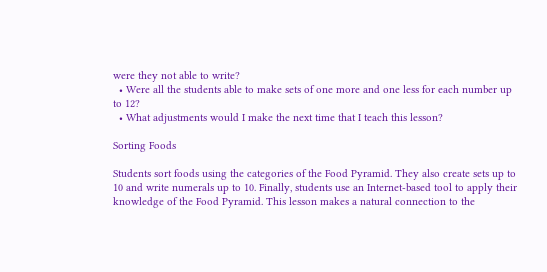were they not able to write?
  • Were all the students able to make sets of one more and one less for each number up to 12?
  • What adjustments would I make the next time that I teach this lesson?

Sorting Foods

Students sort foods using the categories of the Food Pyramid. They also create sets up to 10 and write numerals up to 10. Finally, students use an Internet-based tool to apply their knowledge of the Food Pyramid. This lesson makes a natural connection to the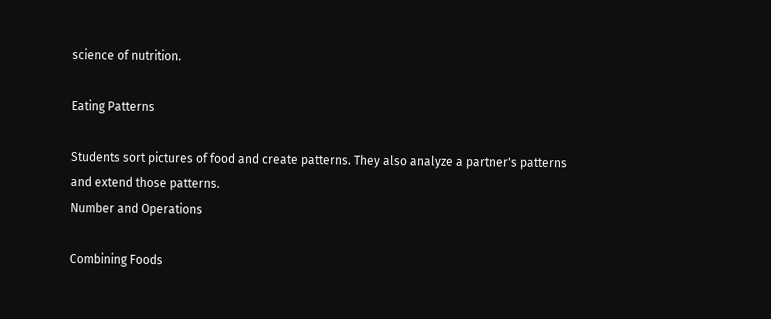science of nutrition.

Eating Patterns

Students sort pictures of food and create patterns. They also analyze a partner's patterns and extend those patterns.
Number and Operations

Combining Foods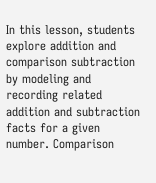In this lesson, students explore addition and comparison subtraction by modeling and recording related addition and subtraction facts for a given number. Comparison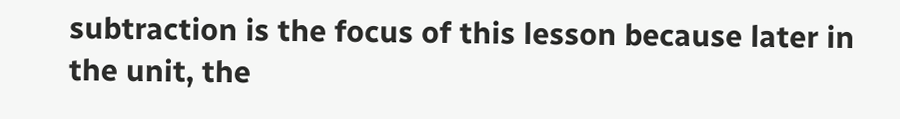subtraction is the focus of this lesson because later in the unit, the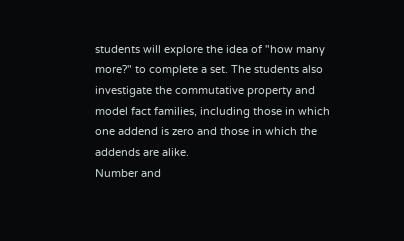students will explore the idea of "how many more?" to complete a set. The students also investigate the commutative property and model fact families, including those in which one addend is zero and those in which the addends are alike.
Number and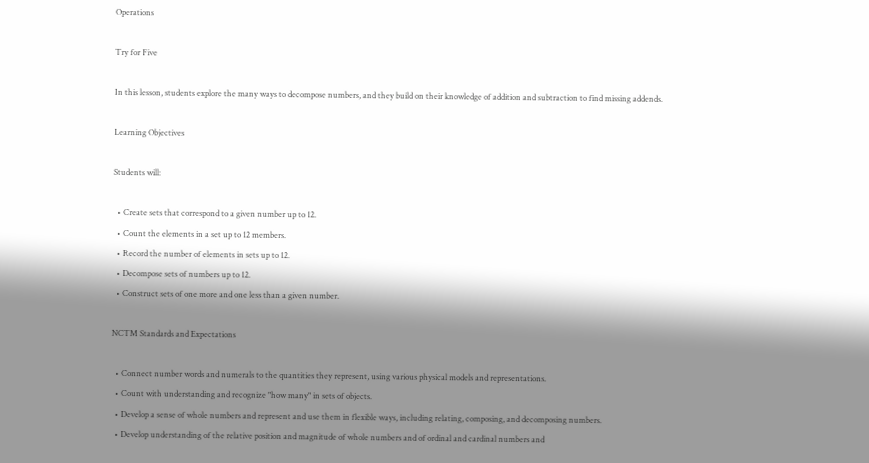Operations

Try for Five

In this lesson, students explore the many ways to decompose numbers, and they build on their knowledge of addition and subtraction to find missing addends.

Learning Objectives

Students will:

  • Create sets that correspond to a given number up to 12.
  • Count the elements in a set up to 12 members.
  • Record the number of elements in sets up to 12.
  • Decompose sets of numbers up to 12.
  • Construct sets of one more and one less than a given number.

NCTM Standards and Expectations

  • Connect number words and numerals to the quantities they represent, using various physical models and representations.
  • Count with understanding and recognize "how many" in sets of objects.
  • Develop a sense of whole numbers and represent and use them in flexible ways, including relating, composing, and decomposing numbers.
  • Develop understanding of the relative position and magnitude of whole numbers and of ordinal and cardinal numbers and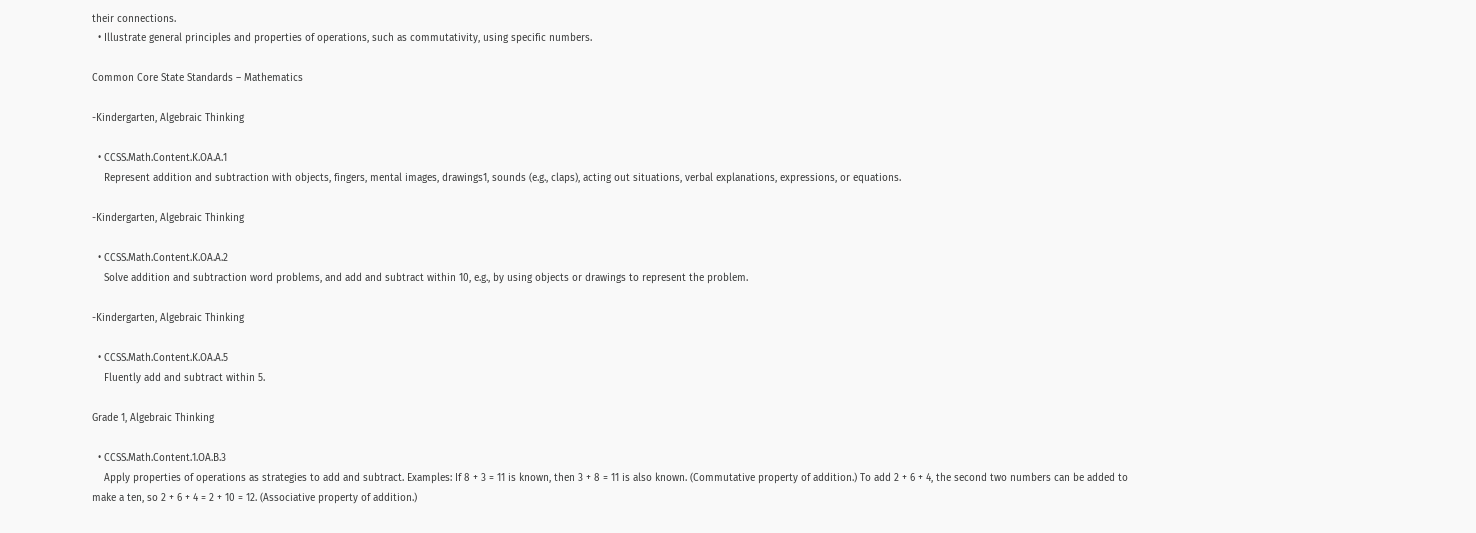their connections.
  • Illustrate general principles and properties of operations, such as commutativity, using specific numbers.

Common Core State Standards – Mathematics

-Kindergarten, Algebraic Thinking

  • CCSS.Math.Content.K.OA.A.1
    Represent addition and subtraction with objects, fingers, mental images, drawings1, sounds (e.g., claps), acting out situations, verbal explanations, expressions, or equations.

-Kindergarten, Algebraic Thinking

  • CCSS.Math.Content.K.OA.A.2
    Solve addition and subtraction word problems, and add and subtract within 10, e.g., by using objects or drawings to represent the problem.

-Kindergarten, Algebraic Thinking

  • CCSS.Math.Content.K.OA.A.5
    Fluently add and subtract within 5.

Grade 1, Algebraic Thinking

  • CCSS.Math.Content.1.OA.B.3
    Apply properties of operations as strategies to add and subtract. Examples: If 8 + 3 = 11 is known, then 3 + 8 = 11 is also known. (Commutative property of addition.) To add 2 + 6 + 4, the second two numbers can be added to make a ten, so 2 + 6 + 4 = 2 + 10 = 12. (Associative property of addition.)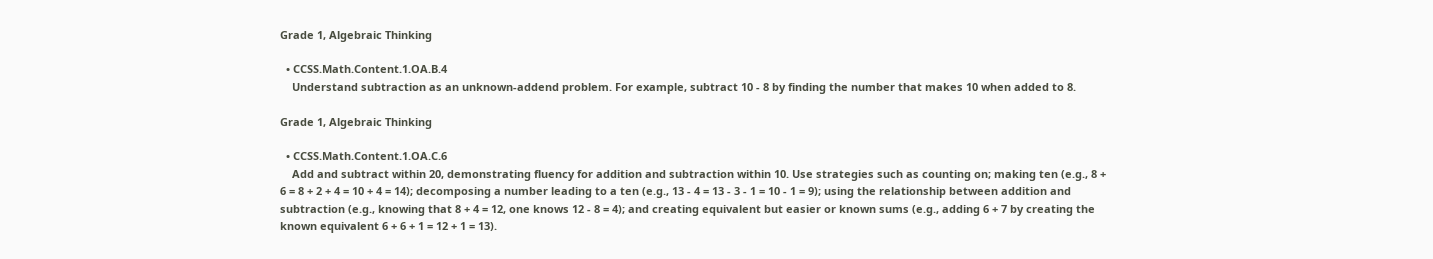Grade 1, Algebraic Thinking

  • CCSS.Math.Content.1.OA.B.4
    Understand subtraction as an unknown-addend problem. For example, subtract 10 - 8 by finding the number that makes 10 when added to 8.

Grade 1, Algebraic Thinking

  • CCSS.Math.Content.1.OA.C.6
    Add and subtract within 20, demonstrating fluency for addition and subtraction within 10. Use strategies such as counting on; making ten (e.g., 8 + 6 = 8 + 2 + 4 = 10 + 4 = 14); decomposing a number leading to a ten (e.g., 13 - 4 = 13 - 3 - 1 = 10 - 1 = 9); using the relationship between addition and subtraction (e.g., knowing that 8 + 4 = 12, one knows 12 - 8 = 4); and creating equivalent but easier or known sums (e.g., adding 6 + 7 by creating the known equivalent 6 + 6 + 1 = 12 + 1 = 13).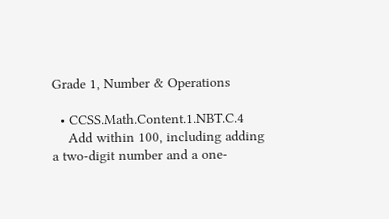Grade 1, Number & Operations

  • CCSS.Math.Content.1.NBT.C.4
    Add within 100, including adding a two-digit number and a one-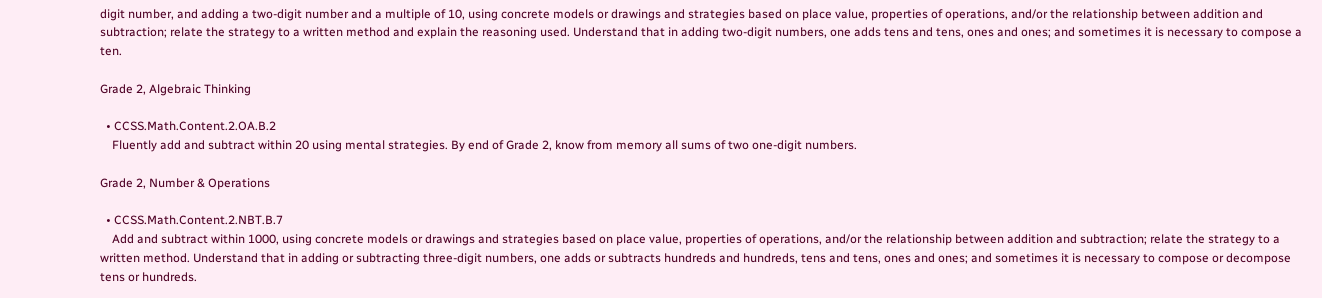digit number, and adding a two-digit number and a multiple of 10, using concrete models or drawings and strategies based on place value, properties of operations, and/or the relationship between addition and subtraction; relate the strategy to a written method and explain the reasoning used. Understand that in adding two-digit numbers, one adds tens and tens, ones and ones; and sometimes it is necessary to compose a ten.

Grade 2, Algebraic Thinking

  • CCSS.Math.Content.2.OA.B.2
    Fluently add and subtract within 20 using mental strategies. By end of Grade 2, know from memory all sums of two one-digit numbers.

Grade 2, Number & Operations

  • CCSS.Math.Content.2.NBT.B.7
    Add and subtract within 1000, using concrete models or drawings and strategies based on place value, properties of operations, and/or the relationship between addition and subtraction; relate the strategy to a written method. Understand that in adding or subtracting three-digit numbers, one adds or subtracts hundreds and hundreds, tens and tens, ones and ones; and sometimes it is necessary to compose or decompose tens or hundreds.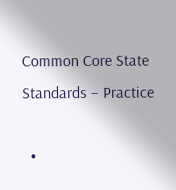Common Core State Standards – Practice

  •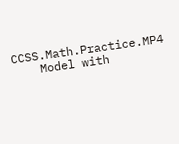CCSS.Math.Practice.MP4
    Model with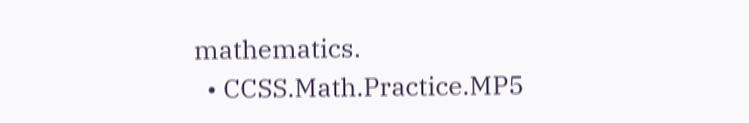mathematics.
  • CCSS.Math.Practice.MP5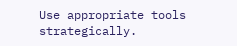Use appropriate tools strategically.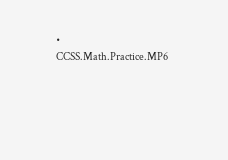• CCSS.Math.Practice.MP6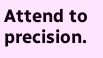Attend to precision.